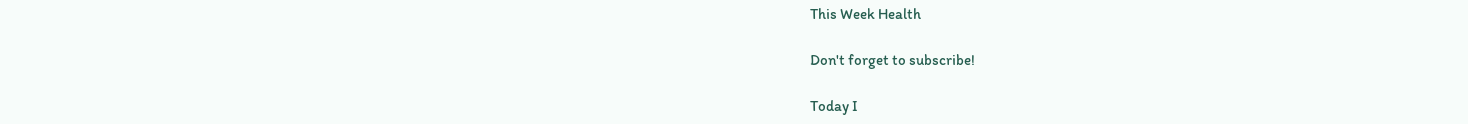This Week Health

Don't forget to subscribe!

Today I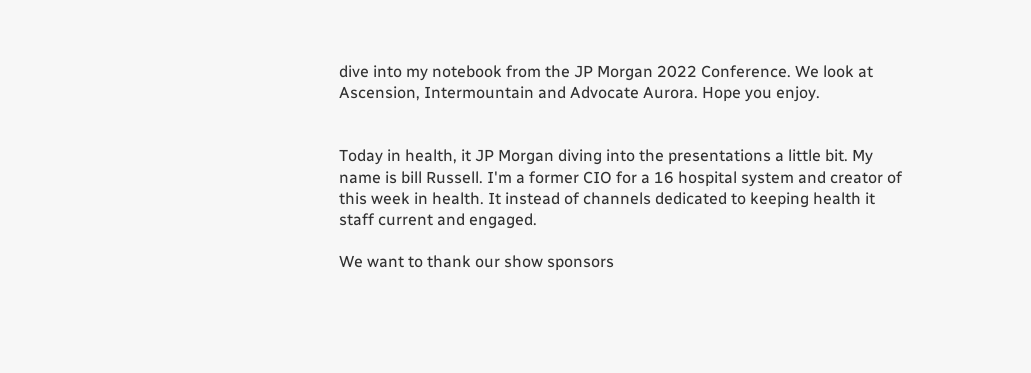dive into my notebook from the JP Morgan 2022 Conference. We look at Ascension, Intermountain and Advocate Aurora. Hope you enjoy.


Today in health, it JP Morgan diving into the presentations a little bit. My name is bill Russell. I'm a former CIO for a 16 hospital system and creator of this week in health. It instead of channels dedicated to keeping health it staff current and engaged.

We want to thank our show sponsors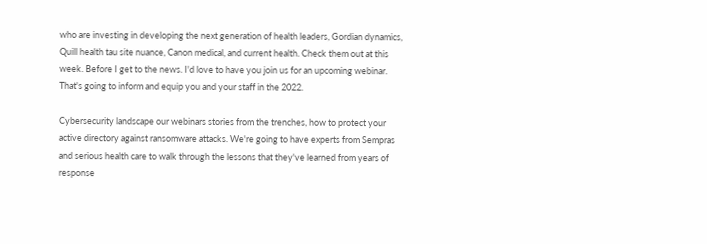who are investing in developing the next generation of health leaders, Gordian dynamics, Quill health tau site nuance, Canon medical, and current health. Check them out at this week. Before I get to the news. I'd love to have you join us for an upcoming webinar. That's going to inform and equip you and your staff in the 2022.

Cybersecurity landscape our webinars stories from the trenches, how to protect your active directory against ransomware attacks. We're going to have experts from Sempras and serious health care to walk through the lessons that they've learned from years of response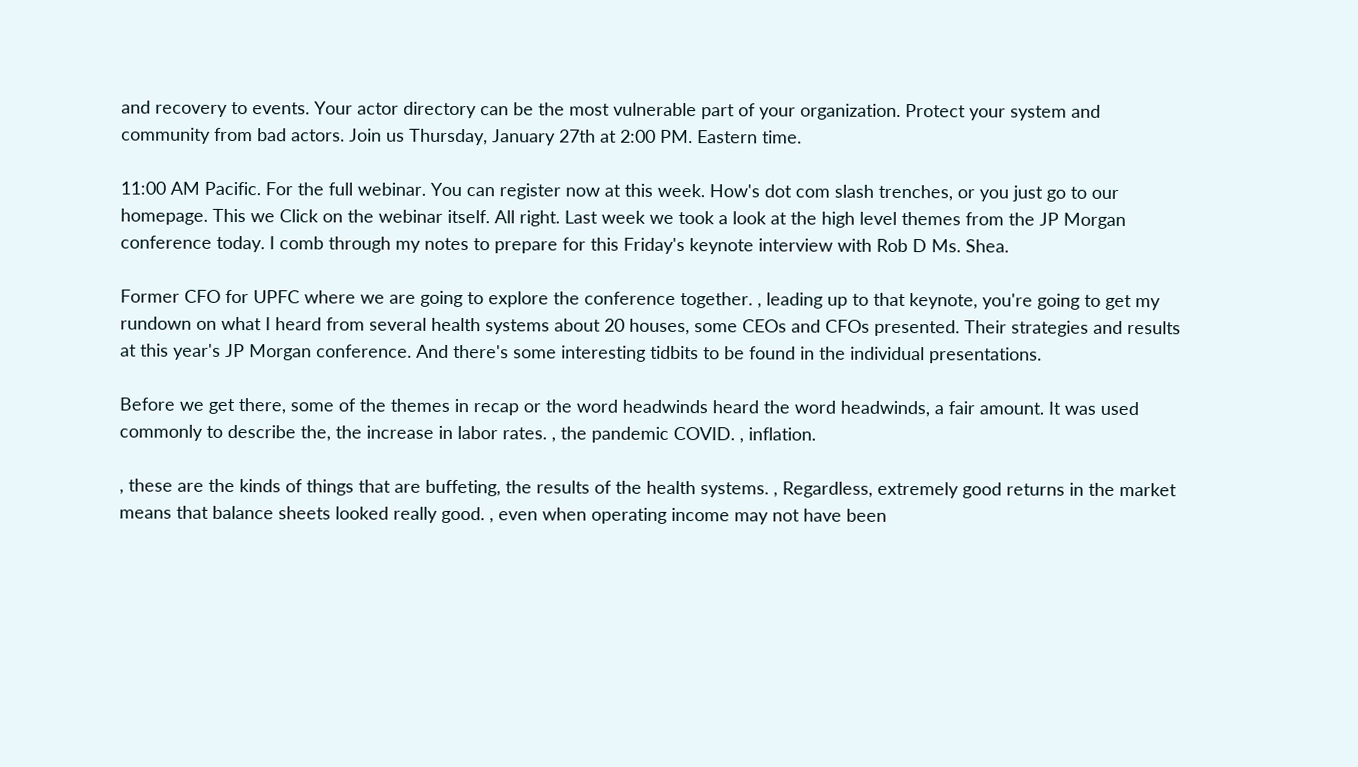and recovery to events. Your actor directory can be the most vulnerable part of your organization. Protect your system and community from bad actors. Join us Thursday, January 27th at 2:00 PM. Eastern time.

11:00 AM Pacific. For the full webinar. You can register now at this week. How's dot com slash trenches, or you just go to our homepage. This we Click on the webinar itself. All right. Last week we took a look at the high level themes from the JP Morgan conference today. I comb through my notes to prepare for this Friday's keynote interview with Rob D Ms. Shea.

Former CFO for UPFC where we are going to explore the conference together. , leading up to that keynote, you're going to get my rundown on what I heard from several health systems about 20 houses, some CEOs and CFOs presented. Their strategies and results at this year's JP Morgan conference. And there's some interesting tidbits to be found in the individual presentations.

Before we get there, some of the themes in recap or the word headwinds heard the word headwinds, a fair amount. It was used commonly to describe the, the increase in labor rates. , the pandemic COVID. , inflation.

, these are the kinds of things that are buffeting, the results of the health systems. , Regardless, extremely good returns in the market means that balance sheets looked really good. , even when operating income may not have been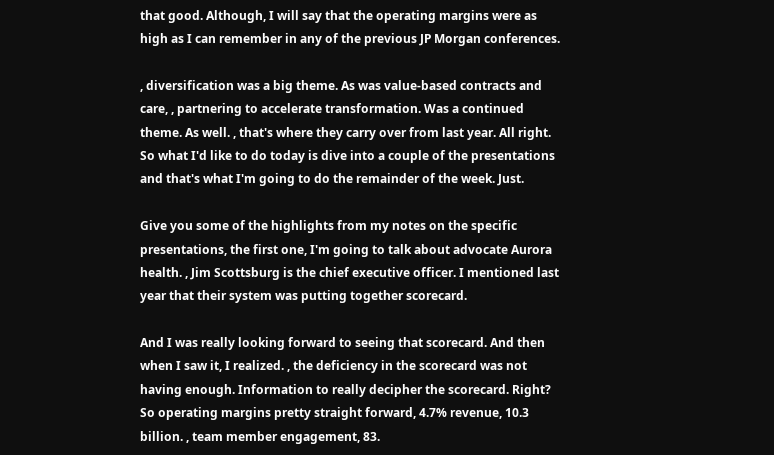that good. Although, I will say that the operating margins were as high as I can remember in any of the previous JP Morgan conferences.

, diversification was a big theme. As was value-based contracts and care, , partnering to accelerate transformation. Was a continued theme. As well. , that's where they carry over from last year. All right. So what I'd like to do today is dive into a couple of the presentations and that's what I'm going to do the remainder of the week. Just.

Give you some of the highlights from my notes on the specific presentations, the first one, I'm going to talk about advocate Aurora health. , Jim Scottsburg is the chief executive officer. I mentioned last year that their system was putting together scorecard.

And I was really looking forward to seeing that scorecard. And then when I saw it, I realized. , the deficiency in the scorecard was not having enough. Information to really decipher the scorecard. Right? So operating margins pretty straight forward, 4.7% revenue, 10.3 billion. , team member engagement, 83.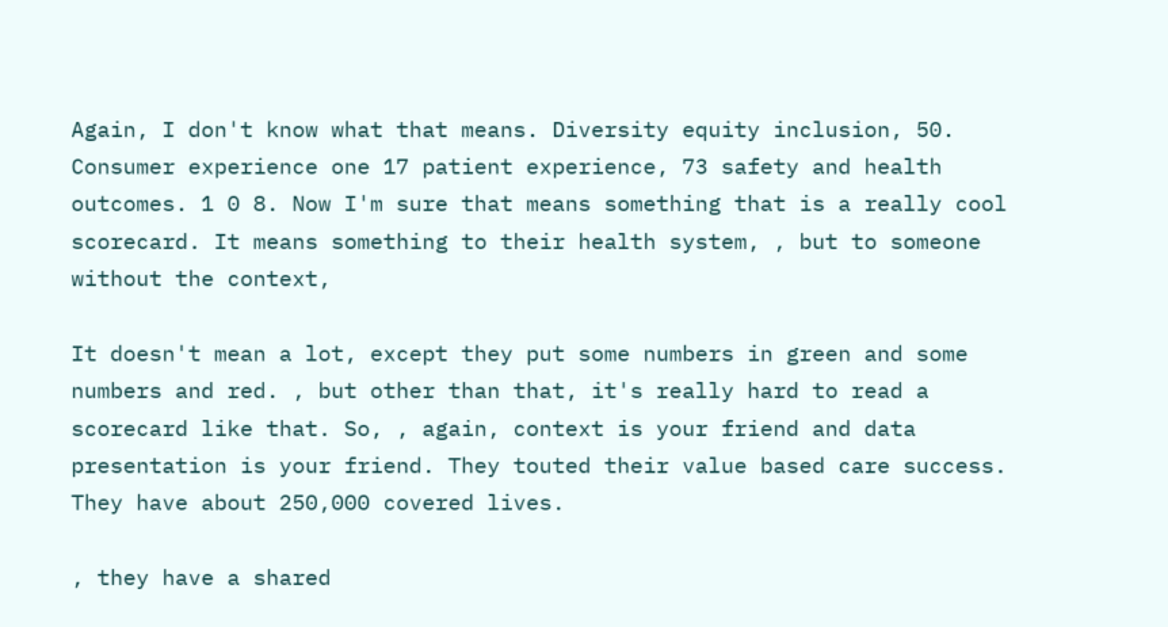Again, I don't know what that means. Diversity equity inclusion, 50. Consumer experience one 17 patient experience, 73 safety and health outcomes. 1 0 8. Now I'm sure that means something that is a really cool scorecard. It means something to their health system, , but to someone without the context,

It doesn't mean a lot, except they put some numbers in green and some numbers and red. , but other than that, it's really hard to read a scorecard like that. So, , again, context is your friend and data presentation is your friend. They touted their value based care success. They have about 250,000 covered lives.

, they have a shared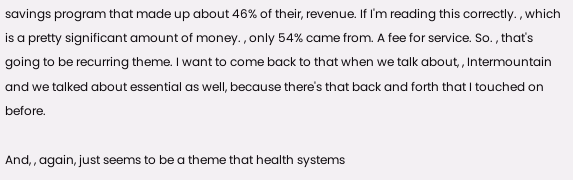savings program that made up about 46% of their, revenue. If I'm reading this correctly. , which is a pretty significant amount of money. , only 54% came from. A fee for service. So. , that's going to be recurring theme. I want to come back to that when we talk about, , Intermountain and we talked about essential as well, because there's that back and forth that I touched on before.

And, , again, just seems to be a theme that health systems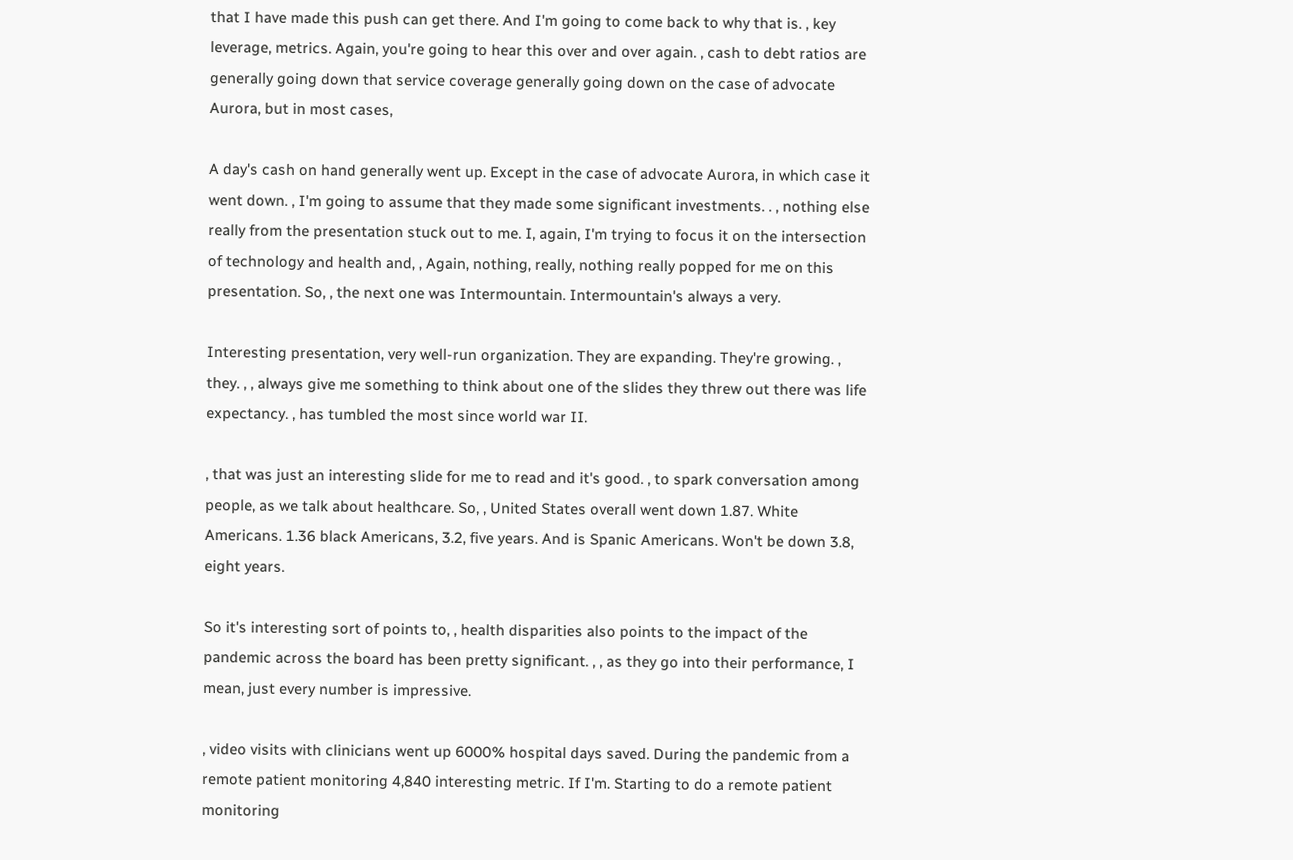that I have made this push can get there. And I'm going to come back to why that is. , key leverage, metrics. Again, you're going to hear this over and over again. , cash to debt ratios are generally going down that service coverage generally going down on the case of advocate Aurora, but in most cases,

A day's cash on hand generally went up. Except in the case of advocate Aurora, in which case it went down. , I'm going to assume that they made some significant investments. . , nothing else really from the presentation stuck out to me. I, again, I'm trying to focus it on the intersection of technology and health and, , Again, nothing, really, nothing really popped for me on this presentation. So, , the next one was Intermountain. Intermountain's always a very.

Interesting presentation, very well-run organization. They are expanding. They're growing. , they. , , always give me something to think about one of the slides they threw out there was life expectancy. , has tumbled the most since world war II.

, that was just an interesting slide for me to read and it's good. , to spark conversation among people, as we talk about healthcare. So, , United States overall went down 1.87. White Americans. 1.36 black Americans, 3.2, five years. And is Spanic Americans. Won't be down 3.8, eight years.

So it's interesting sort of points to, , health disparities also points to the impact of the pandemic across the board has been pretty significant. , , as they go into their performance, I mean, just every number is impressive.

, video visits with clinicians went up 6000% hospital days saved. During the pandemic from a remote patient monitoring 4,840 interesting metric. If I'm. Starting to do a remote patient monitoring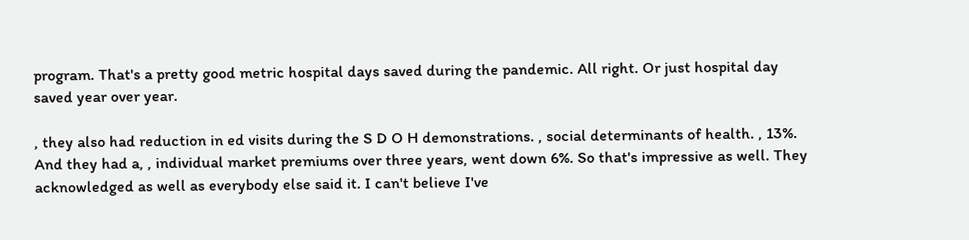program. That's a pretty good metric hospital days saved during the pandemic. All right. Or just hospital day saved year over year.

, they also had reduction in ed visits during the S D O H demonstrations. , social determinants of health. , 13%. And they had a, , individual market premiums over three years, went down 6%. So that's impressive as well. They acknowledged as well as everybody else said it. I can't believe I've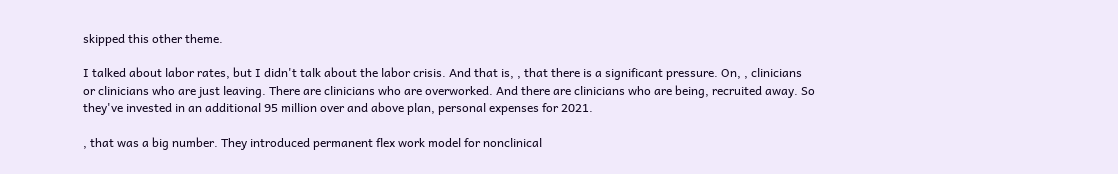skipped this other theme.

I talked about labor rates, but I didn't talk about the labor crisis. And that is, , that there is a significant pressure. On, , clinicians or clinicians who are just leaving. There are clinicians who are overworked. And there are clinicians who are being, recruited away. So they've invested in an additional 95 million over and above plan, personal expenses for 2021.

, that was a big number. They introduced permanent flex work model for nonclinical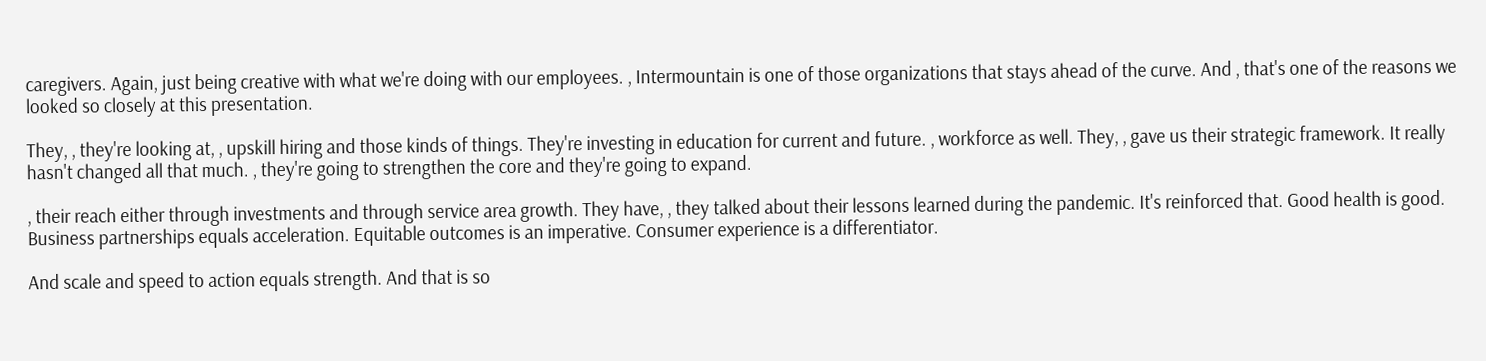caregivers. Again, just being creative with what we're doing with our employees. , Intermountain is one of those organizations that stays ahead of the curve. And , that's one of the reasons we looked so closely at this presentation.

They, , they're looking at, , upskill hiring and those kinds of things. They're investing in education for current and future. , workforce as well. They, , gave us their strategic framework. It really hasn't changed all that much. , they're going to strengthen the core and they're going to expand.

, their reach either through investments and through service area growth. They have, , they talked about their lessons learned during the pandemic. It's reinforced that. Good health is good. Business partnerships equals acceleration. Equitable outcomes is an imperative. Consumer experience is a differentiator.

And scale and speed to action equals strength. And that is so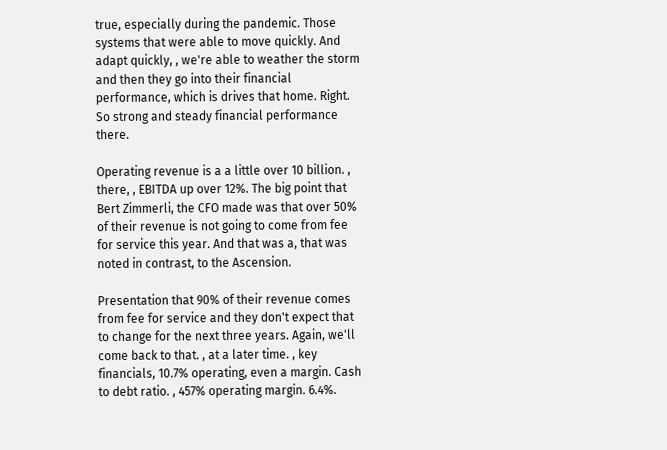true, especially during the pandemic. Those systems that were able to move quickly. And adapt quickly, , we're able to weather the storm and then they go into their financial performance, which is drives that home. Right. So strong and steady financial performance there.

Operating revenue is a a little over 10 billion. , there, , EBITDA up over 12%. The big point that Bert Zimmerli, the CFO made was that over 50% of their revenue is not going to come from fee for service this year. And that was a, that was noted in contrast, to the Ascension.

Presentation that 90% of their revenue comes from fee for service and they don't expect that to change for the next three years. Again, we'll come back to that. , at a later time. , key financials, 10.7% operating, even a margin. Cash to debt ratio. , 457% operating margin. 6.4%.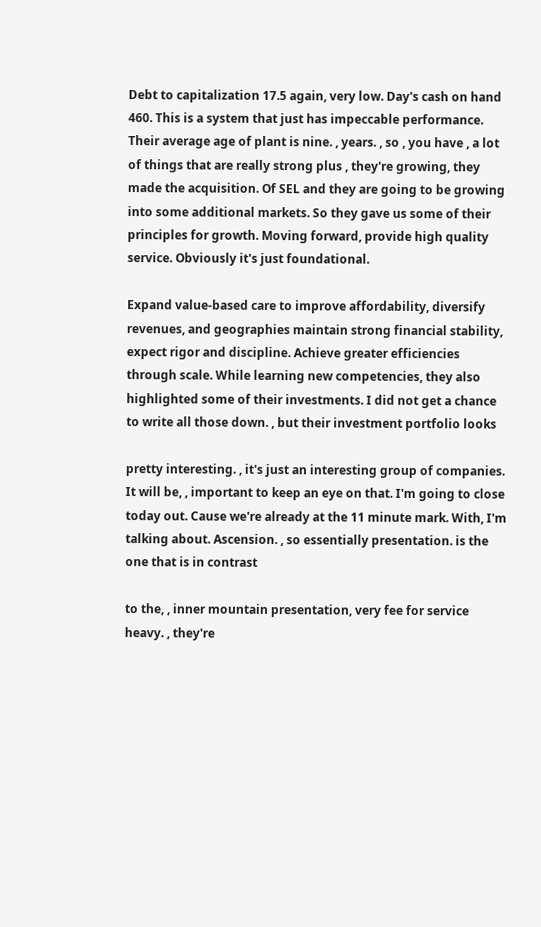Debt to capitalization 17.5 again, very low. Day's cash on hand 460. This is a system that just has impeccable performance. Their average age of plant is nine. , years. , so , you have , a lot of things that are really strong plus , they're growing, they made the acquisition. Of SEL and they are going to be growing into some additional markets. So they gave us some of their principles for growth. Moving forward, provide high quality service. Obviously it's just foundational.

Expand value-based care to improve affordability, diversify revenues, and geographies maintain strong financial stability, expect rigor and discipline. Achieve greater efficiencies through scale. While learning new competencies, they also highlighted some of their investments. I did not get a chance to write all those down. , but their investment portfolio looks

pretty interesting. , it's just an interesting group of companies. It will be, , important to keep an eye on that. I'm going to close today out. Cause we're already at the 11 minute mark. With, I'm talking about. Ascension. , so essentially presentation. is the one that is in contrast

to the, , inner mountain presentation, very fee for service heavy. , they're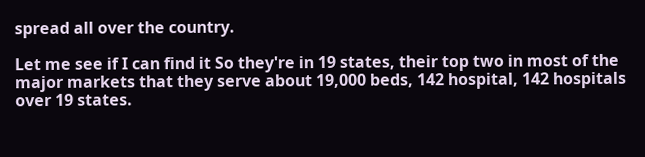spread all over the country.

Let me see if I can find it So they're in 19 states, their top two in most of the major markets that they serve about 19,000 beds, 142 hospital, 142 hospitals over 19 states.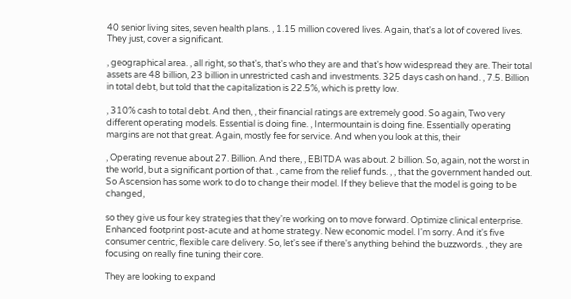40 senior living sites, seven health plans. , 1.15 million covered lives. Again, that's a lot of covered lives. They just, cover a significant.

, geographical area. , all right, so that's, that's who they are and that's how widespread they are. Their total assets are 48 billion, 23 billion in unrestricted cash and investments. 325 days cash on hand. , 7.5. Billion in total debt, but told that the capitalization is 22.5%, which is pretty low.

, 310% cash to total debt. And then, , their financial ratings are extremely good. So again, Two very different operating models. Essential is doing fine. , Intermountain is doing fine. Essentially operating margins are not that great. Again, mostly fee for service. And when you look at this, their

, Operating revenue about 27. Billion. And there, , EBITDA was about. 2 billion. So, again, not the worst in the world, but a significant portion of that. , came from the relief funds. , , that the government handed out. So Ascension has some work to do to change their model. If they believe that the model is going to be changed,

so they give us four key strategies that they're working on to move forward. Optimize clinical enterprise. Enhanced footprint post-acute and at home strategy. New economic model. I'm sorry. And it's five consumer centric, flexible care delivery. So, let's see if there's anything behind the buzzwords. , they are focusing on really fine tuning their core.

They are looking to expand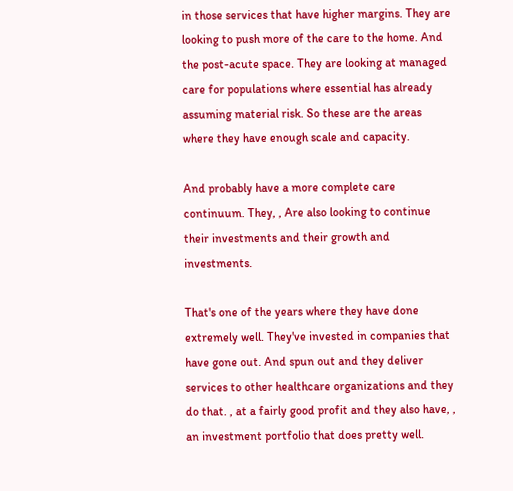in those services that have higher margins. They are looking to push more of the care to the home. And the post-acute space. They are looking at managed care for populations where essential has already assuming material risk. So these are the areas where they have enough scale and capacity.

And probably have a more complete care continuum. They, , Are also looking to continue their investments and their growth and investments.

That's one of the years where they have done extremely well. They've invested in companies that have gone out. And spun out and they deliver services to other healthcare organizations and they do that. , at a fairly good profit and they also have, , an investment portfolio that does pretty well.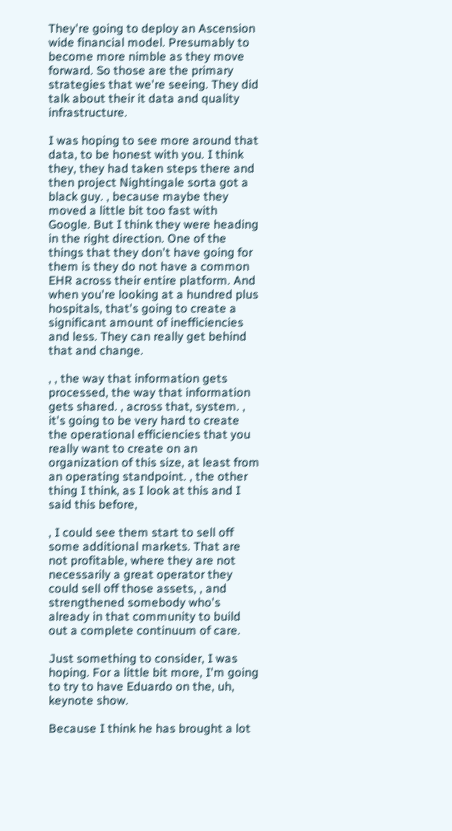They're going to deploy an Ascension wide financial model. Presumably to become more nimble as they move forward. So those are the primary strategies that we're seeing. They did talk about their it data and quality infrastructure.

I was hoping to see more around that data, to be honest with you. I think they, they had taken steps there and then project Nightingale sorta got a black guy. , because maybe they moved a little bit too fast with Google. But I think they were heading in the right direction. One of the things that they don't have going for them is they do not have a common EHR across their entire platform. And when you're looking at a hundred plus hospitals, that's going to create a significant amount of inefficiencies and less. They can really get behind that and change.

, , the way that information gets processed, the way that information gets shared. , across that, system. , it's going to be very hard to create the operational efficiencies that you really want to create on an organization of this size, at least from an operating standpoint. , the other thing I think, as I look at this and I said this before,

, I could see them start to sell off some additional markets. That are not profitable, where they are not necessarily a great operator they could sell off those assets, , and strengthened somebody who's already in that community to build out a complete continuum of care.

Just something to consider, I was hoping. For a little bit more, I'm going to try to have Eduardo on the, uh, keynote show.

Because I think he has brought a lot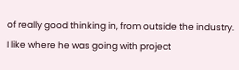of really good thinking in, from outside the industry. I like where he was going with project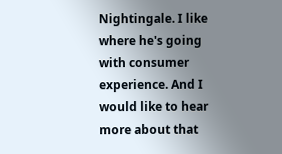Nightingale. I like where he's going with consumer experience. And I would like to hear more about that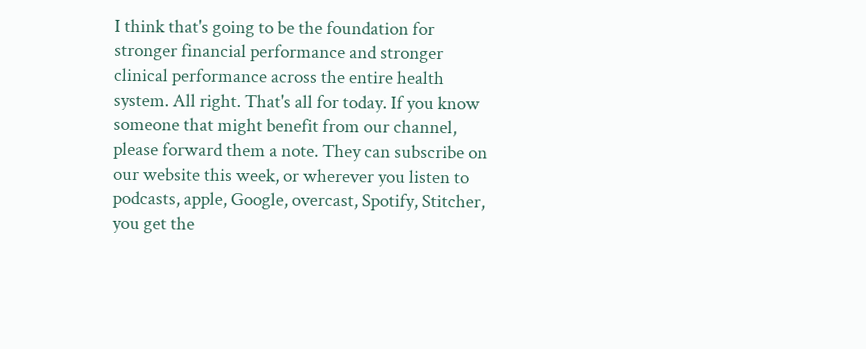I think that's going to be the foundation for stronger financial performance and stronger clinical performance across the entire health system. All right. That's all for today. If you know someone that might benefit from our channel, please forward them a note. They can subscribe on our website this week, or wherever you listen to podcasts, apple, Google, overcast, Spotify, Stitcher, you get the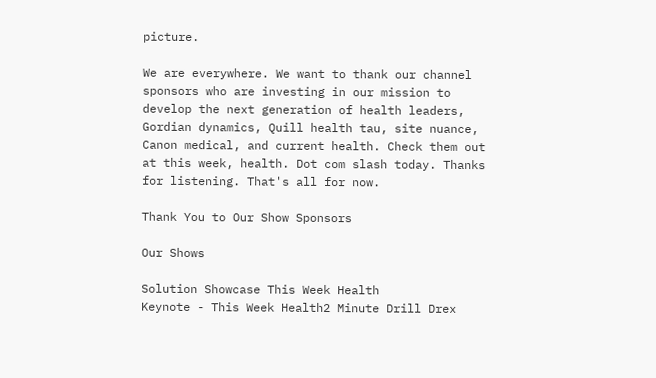picture.

We are everywhere. We want to thank our channel sponsors who are investing in our mission to develop the next generation of health leaders, Gordian dynamics, Quill health tau, site nuance,  Canon medical, and current health. Check them out at this week, health. Dot com slash today. Thanks for listening. That's all for now.

Thank You to Our Show Sponsors

Our Shows

Solution Showcase This Week Health
Keynote - This Week Health2 Minute Drill Drex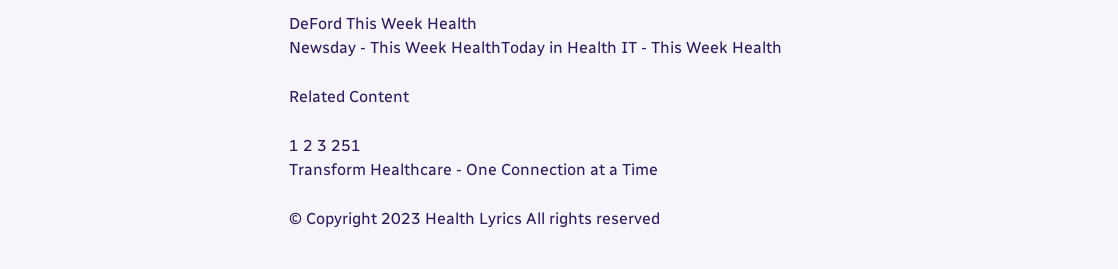DeFord This Week Health
Newsday - This Week HealthToday in Health IT - This Week Health

Related Content

1 2 3 251
Transform Healthcare - One Connection at a Time

© Copyright 2023 Health Lyrics All rights reserved